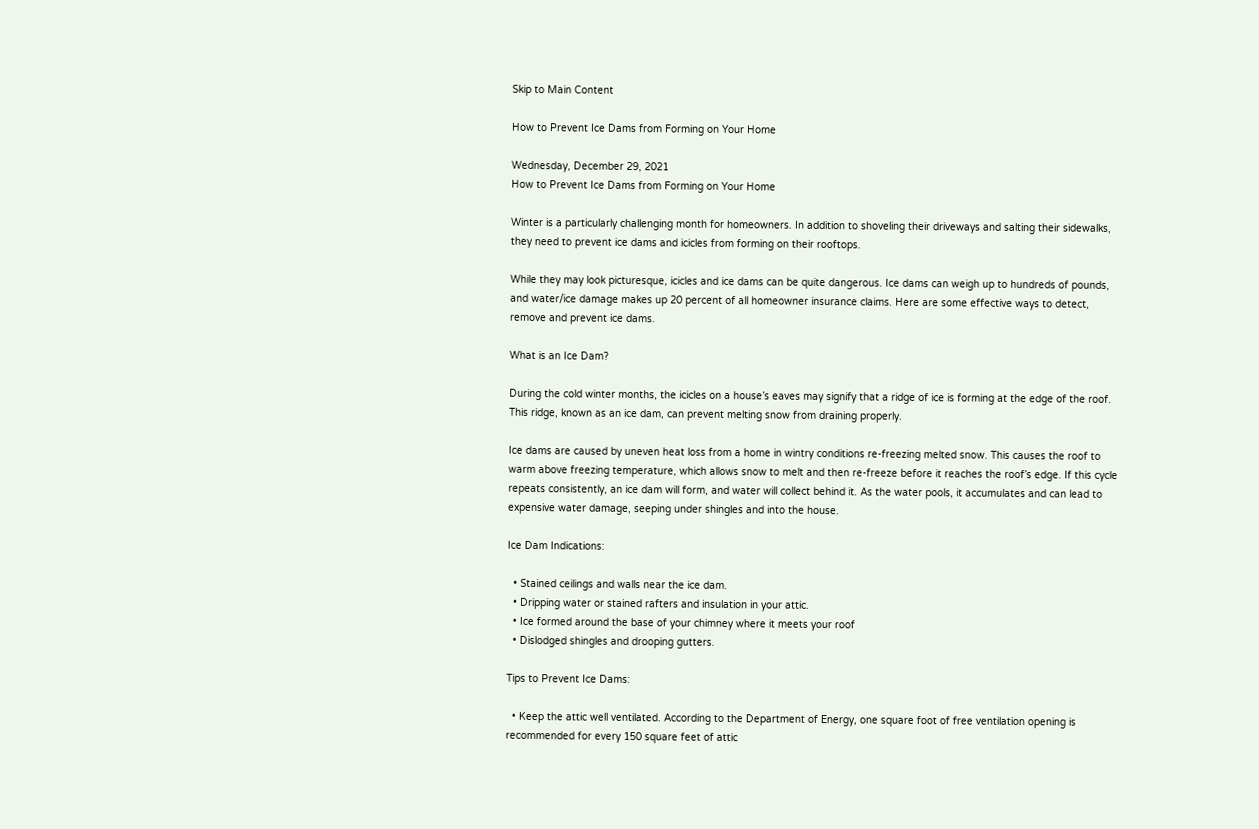Skip to Main Content

How to Prevent Ice Dams from Forming on Your Home

Wednesday, December 29, 2021
How to Prevent Ice Dams from Forming on Your Home

Winter is a particularly challenging month for homeowners. In addition to shoveling their driveways and salting their sidewalks, they need to prevent ice dams and icicles from forming on their rooftops.

While they may look picturesque, icicles and ice dams can be quite dangerous. Ice dams can weigh up to hundreds of pounds, and water/ice damage makes up 20 percent of all homeowner insurance claims. Here are some effective ways to detect, remove and prevent ice dams.

What is an Ice Dam?

During the cold winter months, the icicles on a house’s eaves may signify that a ridge of ice is forming at the edge of the roof. This ridge, known as an ice dam, can prevent melting snow from draining properly.

Ice dams are caused by uneven heat loss from a home in wintry conditions re-freezing melted snow. This causes the roof to warm above freezing temperature, which allows snow to melt and then re-freeze before it reaches the roof’s edge. If this cycle repeats consistently, an ice dam will form, and water will collect behind it. As the water pools, it accumulates and can lead to expensive water damage, seeping under shingles and into the house.

Ice Dam Indications:

  • Stained ceilings and walls near the ice dam.
  • Dripping water or stained rafters and insulation in your attic.
  • Ice formed around the base of your chimney where it meets your roof
  • Dislodged shingles and drooping gutters.

Tips to Prevent Ice Dams:

  • Keep the attic well ventilated. According to the Department of Energy, one square foot of free ventilation opening is recommended for every 150 square feet of attic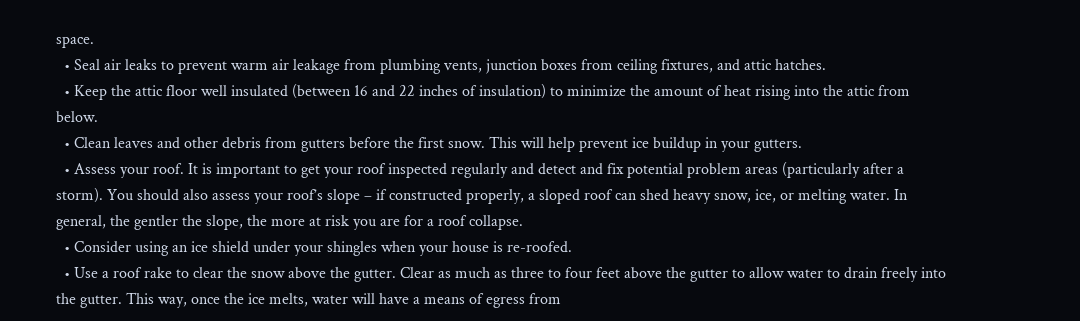space.
  • Seal air leaks to prevent warm air leakage from plumbing vents, junction boxes from ceiling fixtures, and attic hatches.
  • Keep the attic floor well insulated (between 16 and 22 inches of insulation) to minimize the amount of heat rising into the attic from below.
  • Clean leaves and other debris from gutters before the first snow. This will help prevent ice buildup in your gutters.
  • Assess your roof. It is important to get your roof inspected regularly and detect and fix potential problem areas (particularly after a storm). You should also assess your roof’s slope – if constructed properly, a sloped roof can shed heavy snow, ice, or melting water. In general, the gentler the slope, the more at risk you are for a roof collapse.
  • Consider using an ice shield under your shingles when your house is re-roofed.
  • Use a roof rake to clear the snow above the gutter. Clear as much as three to four feet above the gutter to allow water to drain freely into the gutter. This way, once the ice melts, water will have a means of egress from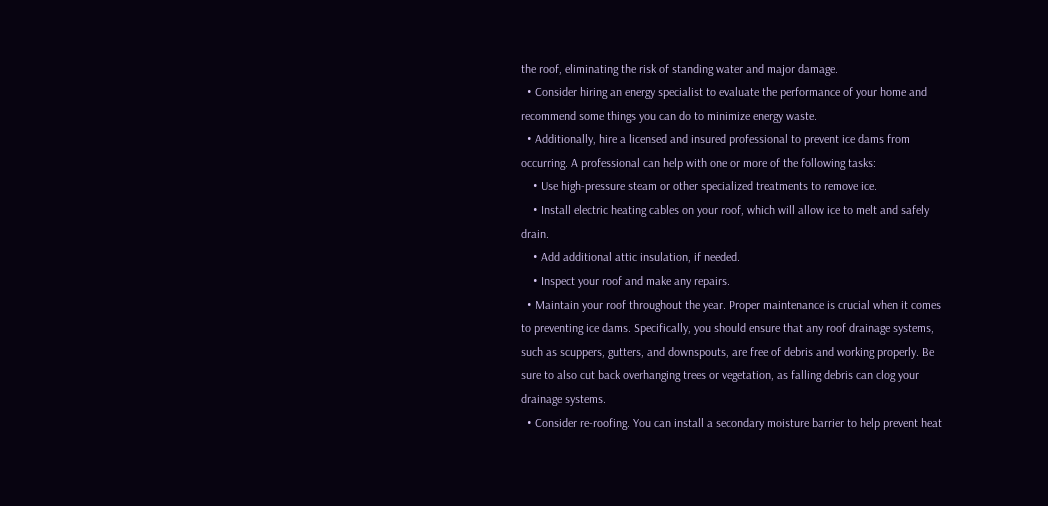the roof, eliminating the risk of standing water and major damage.
  • Consider hiring an energy specialist to evaluate the performance of your home and recommend some things you can do to minimize energy waste.
  • Additionally, hire a licensed and insured professional to prevent ice dams from occurring. A professional can help with one or more of the following tasks:
    • Use high-pressure steam or other specialized treatments to remove ice.
    • Install electric heating cables on your roof, which will allow ice to melt and safely drain.
    • Add additional attic insulation, if needed.
    • Inspect your roof and make any repairs.
  • Maintain your roof throughout the year. Proper maintenance is crucial when it comes to preventing ice dams. Specifically, you should ensure that any roof drainage systems, such as scuppers, gutters, and downspouts, are free of debris and working properly. Be sure to also cut back overhanging trees or vegetation, as falling debris can clog your drainage systems.
  • Consider re-roofing. You can install a secondary moisture barrier to help prevent heat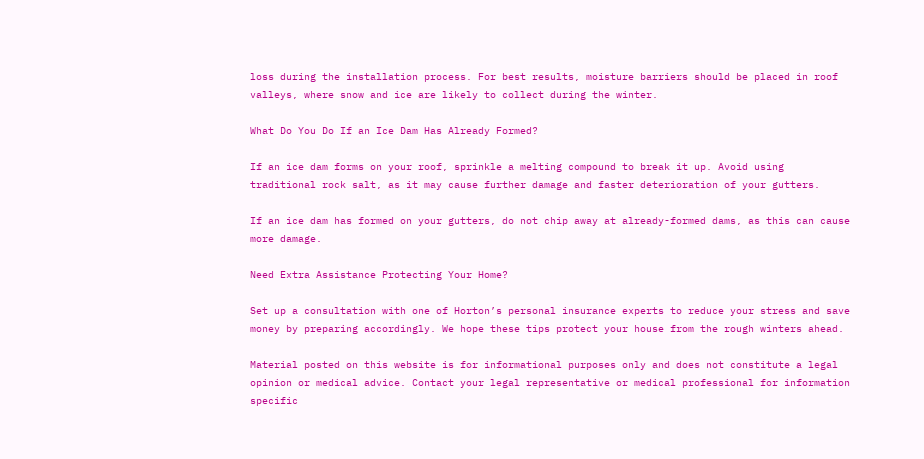loss during the installation process. For best results, moisture barriers should be placed in roof valleys, where snow and ice are likely to collect during the winter.

What Do You Do If an Ice Dam Has Already Formed?

If an ice dam forms on your roof, sprinkle a melting compound to break it up. Avoid using traditional rock salt, as it may cause further damage and faster deterioration of your gutters.

If an ice dam has formed on your gutters, do not chip away at already-formed dams, as this can cause more damage.

Need Extra Assistance Protecting Your Home?

Set up a consultation with one of Horton’s personal insurance experts to reduce your stress and save money by preparing accordingly. We hope these tips protect your house from the rough winters ahead.

Material posted on this website is for informational purposes only and does not constitute a legal opinion or medical advice. Contact your legal representative or medical professional for information specific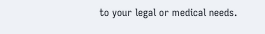to your legal or medical needs.